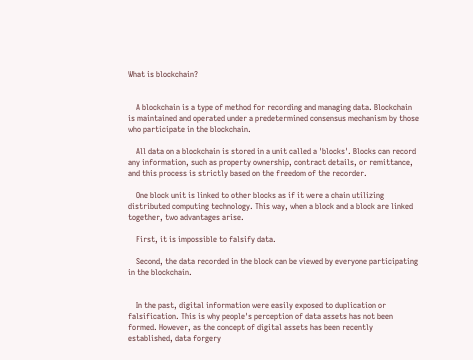What is blockchain?


    A blockchain is a type of method for recording and managing data. Blockchain is maintained and operated under a predetermined consensus mechanism by those who participate in the blockchain.

    All data on a blockchain is stored in a unit called a 'blocks'. Blocks can record any information, such as property ownership, contract details, or remittance, and this process is strictly based on the freedom of the recorder.

    One block unit is linked to other blocks as if it were a chain utilizing distributed computing technology. This way, when a block and a block are linked together, two advantages arise.

    First, it is impossible to falsify data.

    Second, the data recorded in the block can be viewed by everyone participating in the blockchain.


    In the past, digital information were easily exposed to duplication or falsification. This is why people's perception of data assets has not been formed. However, as the concept of digital assets has been recently established, data forgery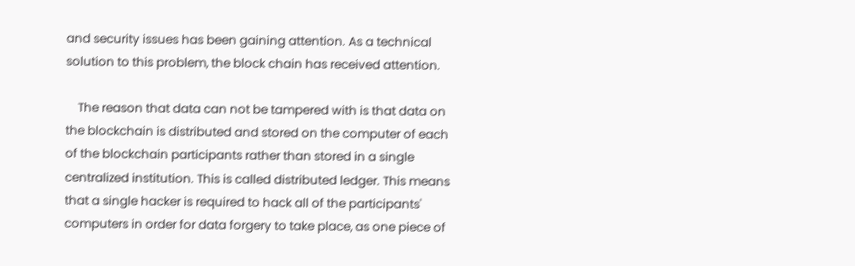and security issues has been gaining attention. As a technical solution to this problem, the block chain has received attention.

    The reason that data can not be tampered with is that data on the blockchain is distributed and stored on the computer of each of the blockchain participants rather than stored in a single centralized institution. This is called distributed ledger. This means that a single hacker is required to hack all of the participants' computers in order for data forgery to take place, as one piece of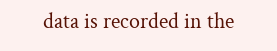data is recorded in the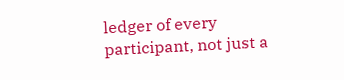ledger of every participant, not just a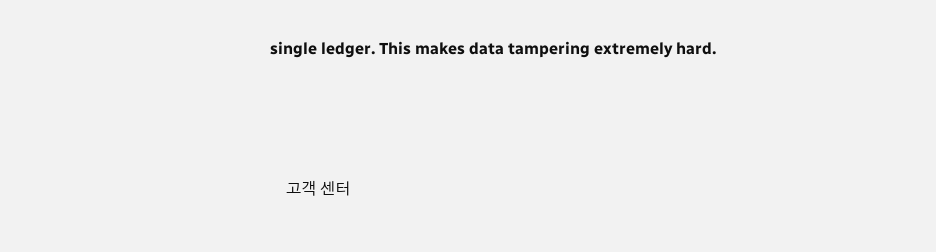single ledger. This makes data tampering extremely hard.




    고객 센터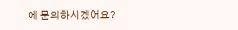에 문의하시겠어요?